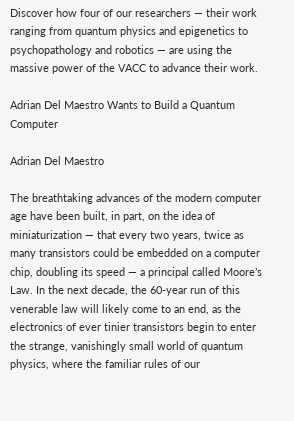Discover how four of our researchers — their work ranging from quantum physics and epigenetics to psychopathology and robotics — are using the massive power of the VACC to advance their work.

Adrian Del Maestro Wants to Build a Quantum Computer

Adrian Del Maestro

The breathtaking advances of the modern computer age have been built, in part, on the idea of miniaturization — that every two years, twice as many transistors could be embedded on a computer chip, doubling its speed — a principal called Moore’s Law. In the next decade, the 60-year run of this venerable law will likely come to an end, as the electronics of ever tinier transistors begin to enter the strange, vanishingly small world of quantum physics, where the familiar rules of our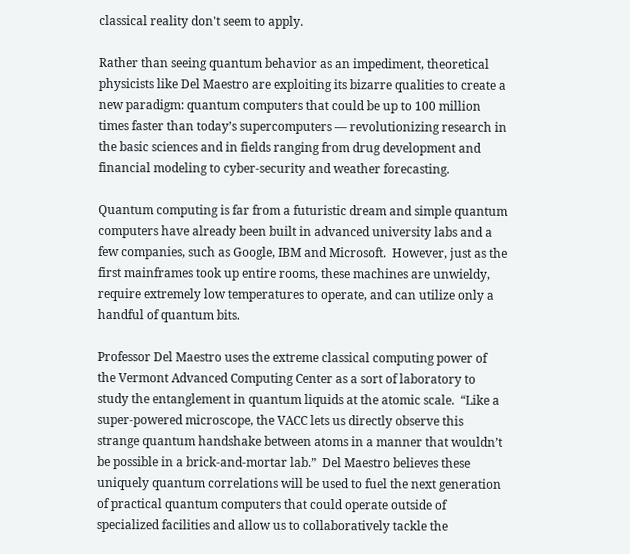classical reality don't seem to apply.

Rather than seeing quantum behavior as an impediment, theoretical physicists like Del Maestro are exploiting its bizarre qualities to create a new paradigm: quantum computers that could be up to 100 million times faster than today’s supercomputers — revolutionizing research in the basic sciences and in fields ranging from drug development and financial modeling to cyber-security and weather forecasting.

Quantum computing is far from a futuristic dream and simple quantum computers have already been built in advanced university labs and a few companies, such as Google, IBM and Microsoft.  However, just as the first mainframes took up entire rooms, these machines are unwieldy, require extremely low temperatures to operate, and can utilize only a handful of quantum bits.

Professor Del Maestro uses the extreme classical computing power of the Vermont Advanced Computing Center as a sort of laboratory to study the entanglement in quantum liquids at the atomic scale.  “Like a super-powered microscope, the VACC lets us directly observe this strange quantum handshake between atoms in a manner that wouldn’t be possible in a brick-and-mortar lab.”  Del Maestro believes these uniquely quantum correlations will be used to fuel the next generation of practical quantum computers that could operate outside of specialized facilities and allow us to collaboratively tackle the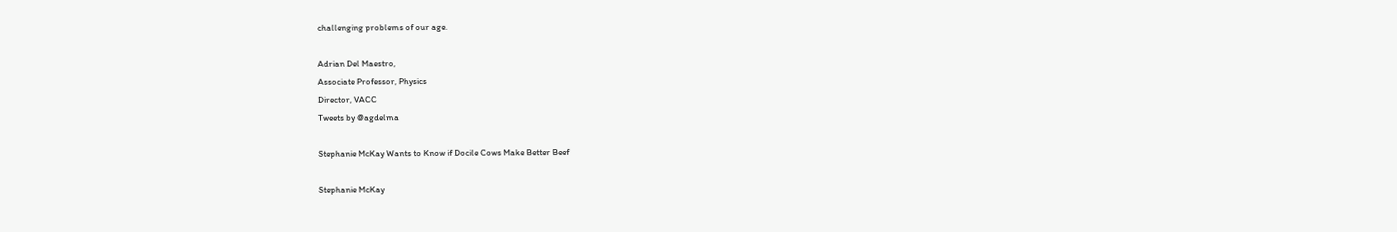challenging problems of our age.

Adrian Del Maestro,
Associate Professor, Physics
Director, VACC
Tweets by @agdelma

Stephanie McKay Wants to Know if Docile Cows Make Better Beef

Stephanie McKay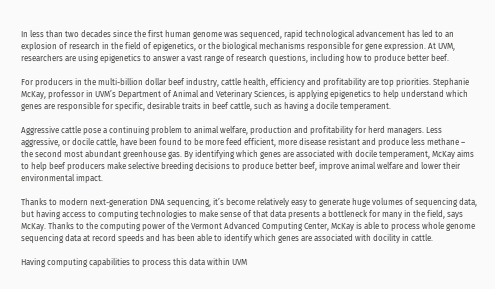In less than two decades since the first human genome was sequenced, rapid technological advancement has led to an explosion of research in the field of epigenetics, or the biological mechanisms responsible for gene expression. At UVM, researchers are using epigenetics to answer a vast range of research questions, including how to produce better beef.

For producers in the multi-billion dollar beef industry, cattle health, efficiency and profitability are top priorities. Stephanie McKay, professor in UVM’s Department of Animal and Veterinary Sciences, is applying epigenetics to help understand which genes are responsible for specific, desirable traits in beef cattle, such as having a docile temperament.

Aggressive cattle pose a continuing problem to animal welfare, production and profitability for herd managers. Less aggressive, or docile cattle, have been found to be more feed efficient, more disease resistant and produce less methane – the second most abundant greenhouse gas. By identifying which genes are associated with docile temperament, McKay aims to help beef producers make selective breeding decisions to produce better beef, improve animal welfare and lower their environmental impact.

Thanks to modern next-generation DNA sequencing, it’s become relatively easy to generate huge volumes of sequencing data, but having access to computing technologies to make sense of that data presents a bottleneck for many in the field, says McKay. Thanks to the computing power of the Vermont Advanced Computing Center, McKay is able to process whole genome sequencing data at record speeds and has been able to identify which genes are associated with docility in cattle.

Having computing capabilities to process this data within UVM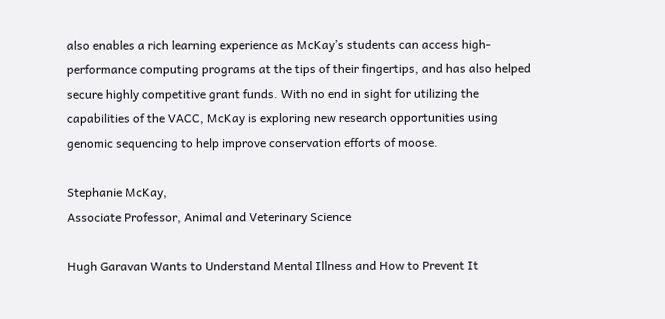also enables a rich learning experience as McKay’s students can access high-performance computing programs at the tips of their fingertips, and has also helped secure highly competitive grant funds. With no end in sight for utilizing the capabilities of the VACC, McKay is exploring new research opportunities using genomic sequencing to help improve conservation efforts of moose.

Stephanie McKay,
Associate Professor, Animal and Veterinary Science

Hugh Garavan Wants to Understand Mental Illness and How to Prevent It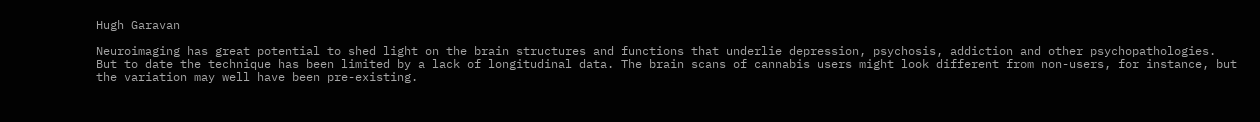Hugh Garavan

Neuroimaging has great potential to shed light on the brain structures and functions that underlie depression, psychosis, addiction and other psychopathologies. But to date the technique has been limited by a lack of longitudinal data. The brain scans of cannabis users might look different from non-users, for instance, but the variation may well have been pre-existing.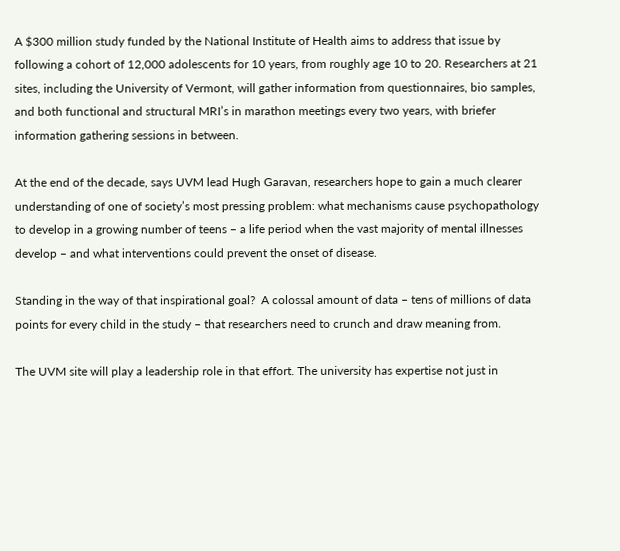A $300 million study funded by the National Institute of Health aims to address that issue by following a cohort of 12,000 adolescents for 10 years, from roughly age 10 to 20. Researchers at 21 sites, including the University of Vermont, will gather information from questionnaires, bio samples, and both functional and structural MRI’s in marathon meetings every two years, with briefer information gathering sessions in between.

At the end of the decade, says UVM lead Hugh Garavan, researchers hope to gain a much clearer understanding of one of society’s most pressing problem: what mechanisms cause psychopathology to develop in a growing number of teens – a life period when the vast majority of mental illnesses develop – and what interventions could prevent the onset of disease.

Standing in the way of that inspirational goal?  A colossal amount of data – tens of millions of data points for every child in the study – that researchers need to crunch and draw meaning from.

The UVM site will play a leadership role in that effort. The university has expertise not just in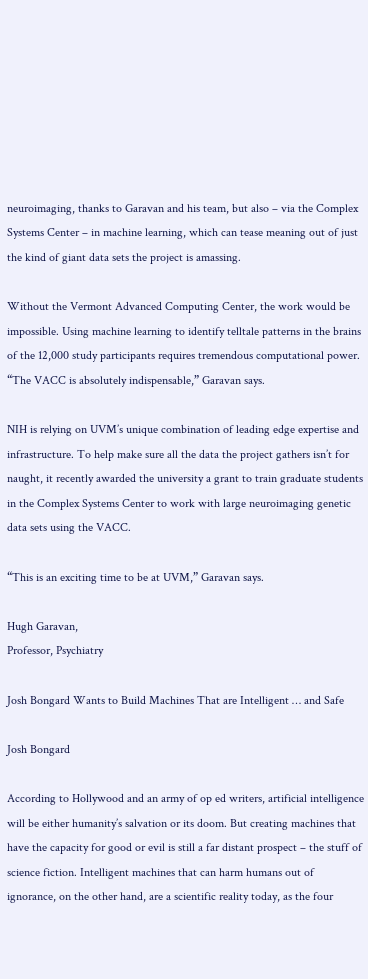neuroimaging, thanks to Garavan and his team, but also – via the Complex Systems Center – in machine learning, which can tease meaning out of just the kind of giant data sets the project is amassing.

Without the Vermont Advanced Computing Center, the work would be impossible. Using machine learning to identify telltale patterns in the brains of the 12,000 study participants requires tremendous computational power. “The VACC is absolutely indispensable,” Garavan says.

NIH is relying on UVM’s unique combination of leading edge expertise and infrastructure. To help make sure all the data the project gathers isn’t for naught, it recently awarded the university a grant to train graduate students in the Complex Systems Center to work with large neuroimaging genetic data sets using the VACC.

“This is an exciting time to be at UVM,” Garavan says.

Hugh Garavan,
Professor, Psychiatry

Josh Bongard Wants to Build Machines That are Intelligent … and Safe

Josh Bongard

According to Hollywood and an army of op ed writers, artificial intelligence will be either humanity’s salvation or its doom. But creating machines that have the capacity for good or evil is still a far distant prospect – the stuff of science fiction. Intelligent machines that can harm humans out of ignorance, on the other hand, are a scientific reality today, as the four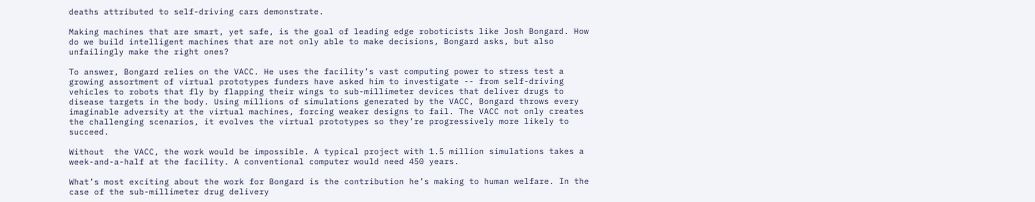deaths attributed to self-driving cars demonstrate.

Making machines that are smart, yet safe, is the goal of leading edge roboticists like Josh Bongard. How do we build intelligent machines that are not only able to make decisions, Bongard asks, but also unfailingly make the right ones?

To answer, Bongard relies on the VACC. He uses the facility’s vast computing power to stress test a growing assortment of virtual prototypes funders have asked him to investigate -- from self-driving vehicles to robots that fly by flapping their wings to sub-millimeter devices that deliver drugs to disease targets in the body. Using millions of simulations generated by the VACC, Bongard throws every imaginable adversity at the virtual machines, forcing weaker designs to fail. The VACC not only creates the challenging scenarios, it evolves the virtual prototypes so they’re progressively more likely to succeed.

Without  the VACC, the work would be impossible. A typical project with 1.5 million simulations takes a week-and-a-half at the facility. A conventional computer would need 450 years.

What’s most exciting about the work for Bongard is the contribution he’s making to human welfare. In the case of the sub-millimeter drug delivery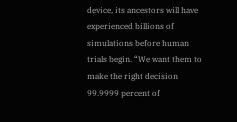device, its ancestors will have experienced billions of simulations before human trials begin. “We want them to make the right decision 99.9999 percent of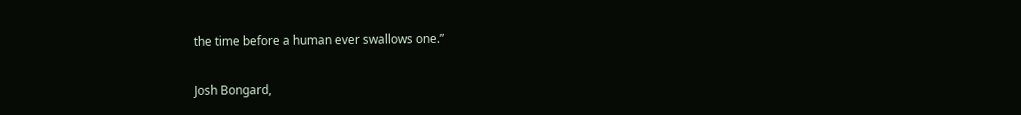the time before a human ever swallows one.”

Josh Bongard,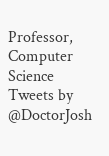Professor, Computer Science
Tweets by @DoctorJosh